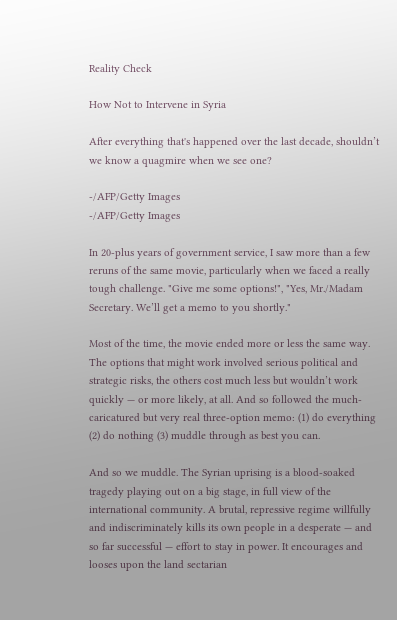Reality Check

How Not to Intervene in Syria

After everything that's happened over the last decade, shouldn’t we know a quagmire when we see one?

-/AFP/Getty Images
-/AFP/Getty Images

In 20-plus years of government service, I saw more than a few reruns of the same movie, particularly when we faced a really tough challenge. "Give me some options!", "Yes, Mr./Madam Secretary. We’ll get a memo to you shortly."

Most of the time, the movie ended more or less the same way. The options that might work involved serious political and strategic risks, the others cost much less but wouldn’t work quickly — or more likely, at all. And so followed the much-caricatured but very real three-option memo: (1) do everything (2) do nothing (3) muddle through as best you can.

And so we muddle. The Syrian uprising is a blood-soaked tragedy playing out on a big stage, in full view of the international community. A brutal, repressive regime willfully and indiscriminately kills its own people in a desperate — and so far successful — effort to stay in power. It encourages and looses upon the land sectarian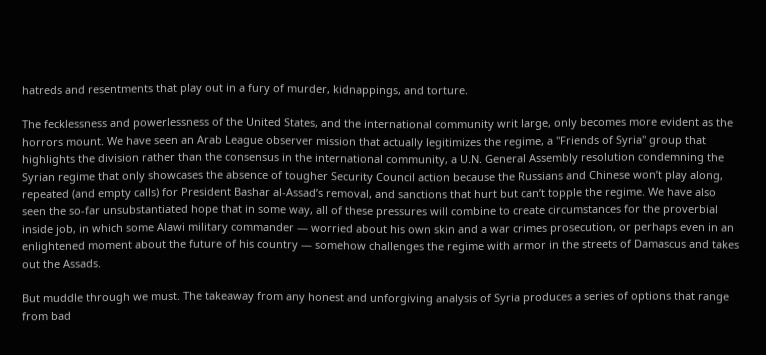hatreds and resentments that play out in a fury of murder, kidnappings, and torture.

The fecklessness and powerlessness of the United States, and the international community writ large, only becomes more evident as the horrors mount. We have seen an Arab League observer mission that actually legitimizes the regime, a "Friends of Syria" group that highlights the division rather than the consensus in the international community, a U.N. General Assembly resolution condemning the Syrian regime that only showcases the absence of tougher Security Council action because the Russians and Chinese won’t play along, repeated (and empty calls) for President Bashar al-Assad’s removal, and sanctions that hurt but can’t topple the regime. We have also seen the so-far unsubstantiated hope that in some way, all of these pressures will combine to create circumstances for the proverbial inside job, in which some Alawi military commander — worried about his own skin and a war crimes prosecution, or perhaps even in an enlightened moment about the future of his country — somehow challenges the regime with armor in the streets of Damascus and takes out the Assads.

But muddle through we must. The takeaway from any honest and unforgiving analysis of Syria produces a series of options that range from bad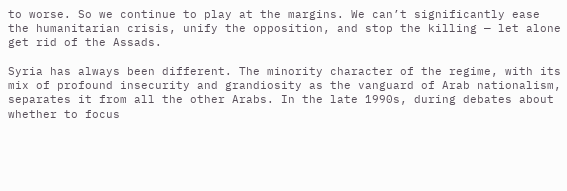to worse. So we continue to play at the margins. We can’t significantly ease the humanitarian crisis, unify the opposition, and stop the killing — let alone get rid of the Assads.

Syria has always been different. The minority character of the regime, with its mix of profound insecurity and grandiosity as the vanguard of Arab nationalism, separates it from all the other Arabs. In the late 1990s, during debates about whether to focus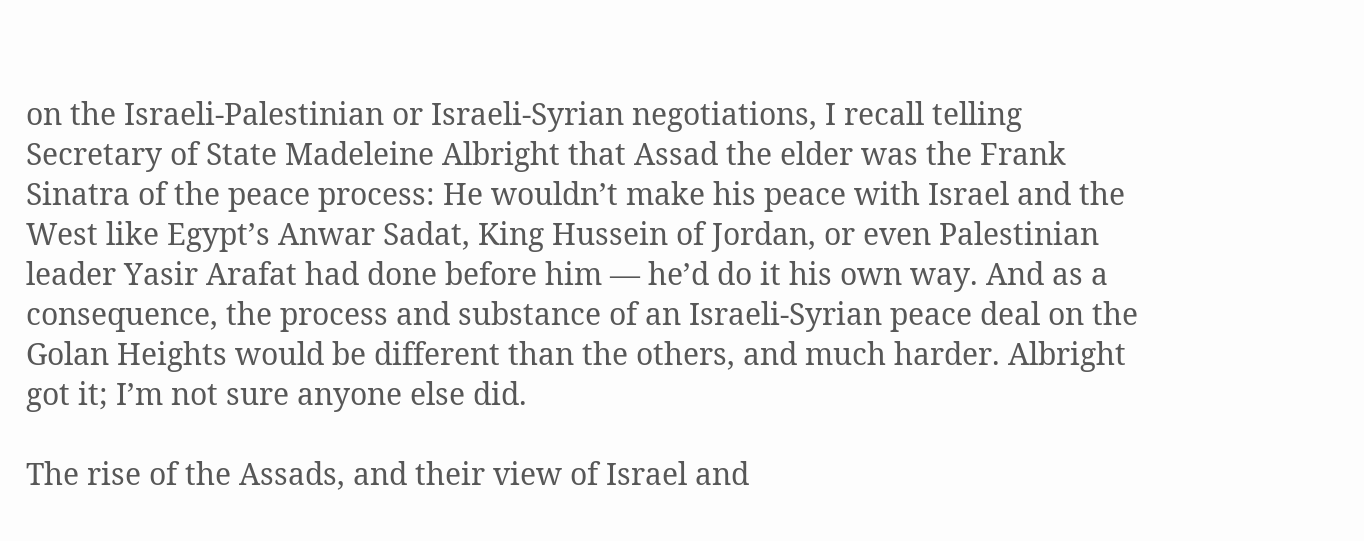on the Israeli-Palestinian or Israeli-Syrian negotiations, I recall telling Secretary of State Madeleine Albright that Assad the elder was the Frank Sinatra of the peace process: He wouldn’t make his peace with Israel and the West like Egypt’s Anwar Sadat, King Hussein of Jordan, or even Palestinian leader Yasir Arafat had done before him — he’d do it his own way. And as a consequence, the process and substance of an Israeli-Syrian peace deal on the Golan Heights would be different than the others, and much harder. Albright got it; I’m not sure anyone else did.

The rise of the Assads, and their view of Israel and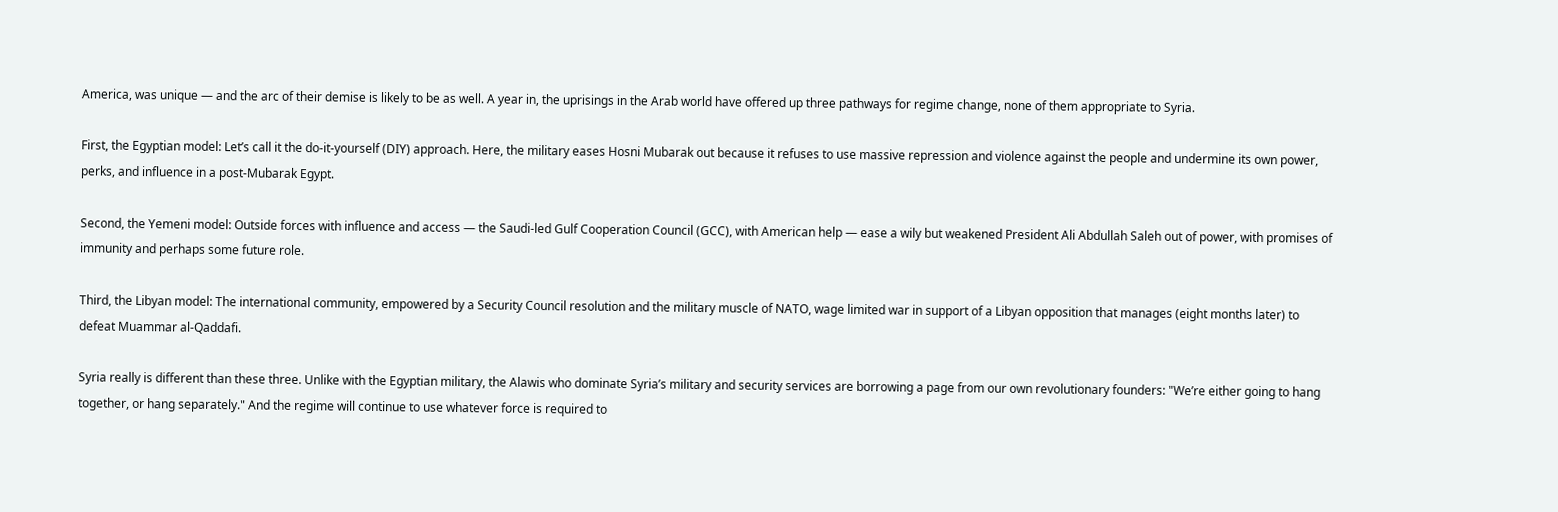America, was unique — and the arc of their demise is likely to be as well. A year in, the uprisings in the Arab world have offered up three pathways for regime change, none of them appropriate to Syria.

First, the Egyptian model: Let’s call it the do-it-yourself (DIY) approach. Here, the military eases Hosni Mubarak out because it refuses to use massive repression and violence against the people and undermine its own power, perks, and influence in a post-Mubarak Egypt.

Second, the Yemeni model: Outside forces with influence and access — the Saudi-led Gulf Cooperation Council (GCC), with American help — ease a wily but weakened President Ali Abdullah Saleh out of power, with promises of immunity and perhaps some future role.

Third, the Libyan model: The international community, empowered by a Security Council resolution and the military muscle of NATO, wage limited war in support of a Libyan opposition that manages (eight months later) to defeat Muammar al-Qaddafi.

Syria really is different than these three. Unlike with the Egyptian military, the Alawis who dominate Syria’s military and security services are borrowing a page from our own revolutionary founders: "We’re either going to hang together, or hang separately." And the regime will continue to use whatever force is required to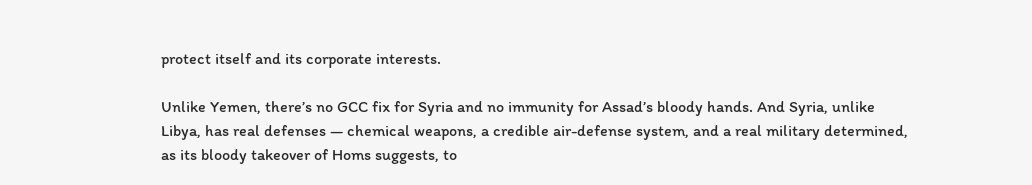protect itself and its corporate interests.

Unlike Yemen, there’s no GCC fix for Syria and no immunity for Assad’s bloody hands. And Syria, unlike Libya, has real defenses — chemical weapons, a credible air-defense system, and a real military determined, as its bloody takeover of Homs suggests, to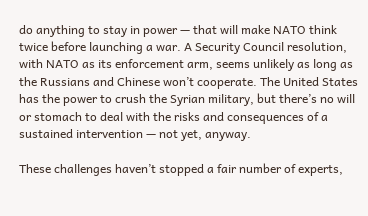do anything to stay in power — that will make NATO think twice before launching a war. A Security Council resolution, with NATO as its enforcement arm, seems unlikely as long as the Russians and Chinese won’t cooperate. The United States has the power to crush the Syrian military, but there’s no will or stomach to deal with the risks and consequences of a sustained intervention — not yet, anyway.

These challenges haven’t stopped a fair number of experts,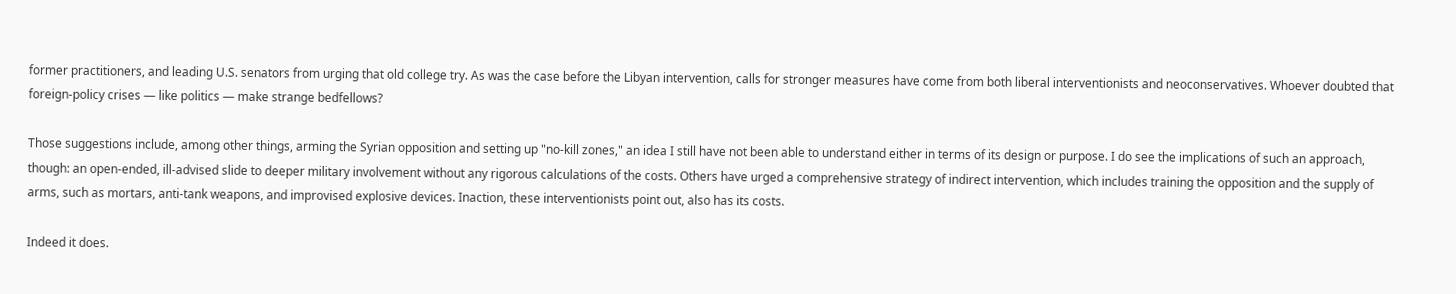former practitioners, and leading U.S. senators from urging that old college try. As was the case before the Libyan intervention, calls for stronger measures have come from both liberal interventionists and neoconservatives. Whoever doubted that foreign-policy crises — like politics — make strange bedfellows?

Those suggestions include, among other things, arming the Syrian opposition and setting up "no-kill zones," an idea I still have not been able to understand either in terms of its design or purpose. I do see the implications of such an approach, though: an open-ended, ill-advised slide to deeper military involvement without any rigorous calculations of the costs. Others have urged a comprehensive strategy of indirect intervention, which includes training the opposition and the supply of arms, such as mortars, anti-tank weapons, and improvised explosive devices. Inaction, these interventionists point out, also has its costs.

Indeed it does.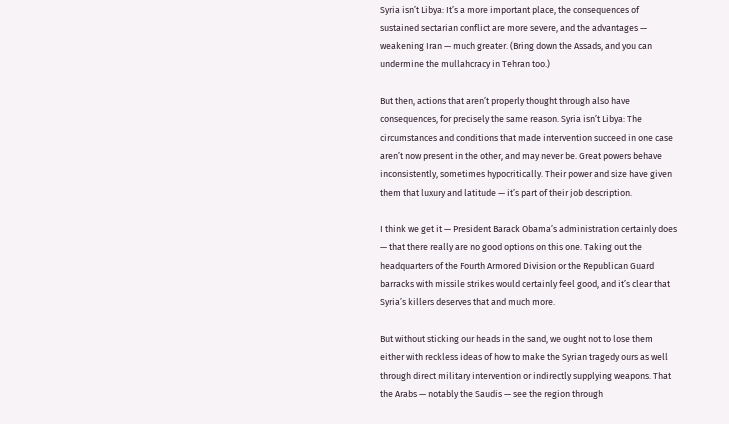Syria isn’t Libya: It’s a more important place, the consequences of sustained sectarian conflict are more severe, and the advantages — weakening Iran — much greater. (Bring down the Assads, and you can undermine the mullahcracy in Tehran too.)

But then, actions that aren’t properly thought through also have consequences, for precisely the same reason. Syria isn’t Libya: The circumstances and conditions that made intervention succeed in one case aren’t now present in the other, and may never be. Great powers behave inconsistently, sometimes hypocritically. Their power and size have given them that luxury and latitude — it’s part of their job description.

I think we get it — President Barack Obama’s administration certainly does — that there really are no good options on this one. Taking out the headquarters of the Fourth Armored Division or the Republican Guard barracks with missile strikes would certainly feel good, and it’s clear that Syria’s killers deserves that and much more.

But without sticking our heads in the sand, we ought not to lose them either with reckless ideas of how to make the Syrian tragedy ours as well through direct military intervention or indirectly supplying weapons. That the Arabs — notably the Saudis — see the region through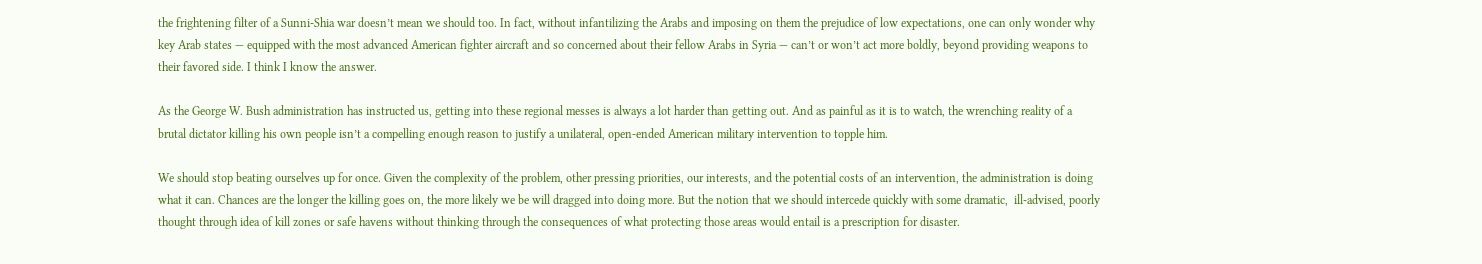the frightening filter of a Sunni-Shia war doesn’t mean we should too. In fact, without infantilizing the Arabs and imposing on them the prejudice of low expectations, one can only wonder why key Arab states — equipped with the most advanced American fighter aircraft and so concerned about their fellow Arabs in Syria — can’t or won’t act more boldly, beyond providing weapons to their favored side. I think I know the answer.

As the George W. Bush administration has instructed us, getting into these regional messes is always a lot harder than getting out. And as painful as it is to watch, the wrenching reality of a brutal dictator killing his own people isn’t a compelling enough reason to justify a unilateral, open-ended American military intervention to topple him.

We should stop beating ourselves up for once. Given the complexity of the problem, other pressing priorities, our interests, and the potential costs of an intervention, the administration is doing what it can. Chances are the longer the killing goes on, the more likely we be will dragged into doing more. But the notion that we should intercede quickly with some dramatic,  ill-advised, poorly thought through idea of kill zones or safe havens without thinking through the consequences of what protecting those areas would entail is a prescription for disaster.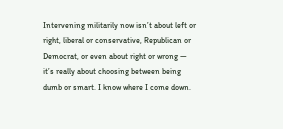Intervening militarily now isn’t about left or right, liberal or conservative, Republican or Democrat, or even about right or wrong — it’s really about choosing between being dumb or smart. I know where I come down.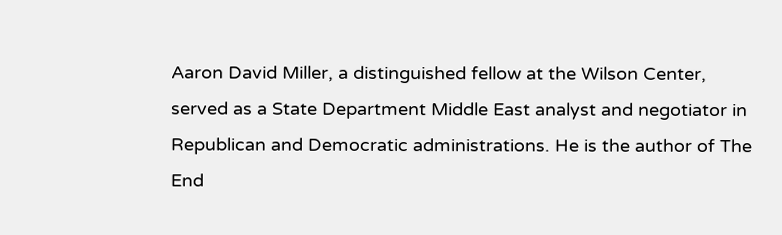Aaron David Miller, a distinguished fellow at the Wilson Center, served as a State Department Middle East analyst and negotiator in Republican and Democratic administrations. He is the author of The End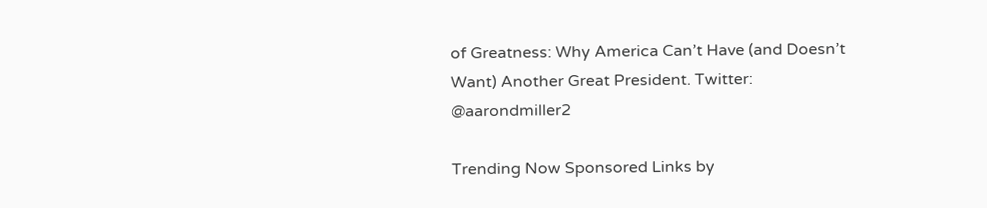of Greatness: Why America Can’t Have (and Doesn’t Want) Another Great President. Twitter: @aarondmiller2

Trending Now Sponsored Links by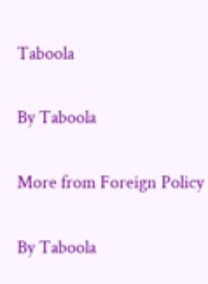Taboola

By Taboola

More from Foreign Policy

By Taboola